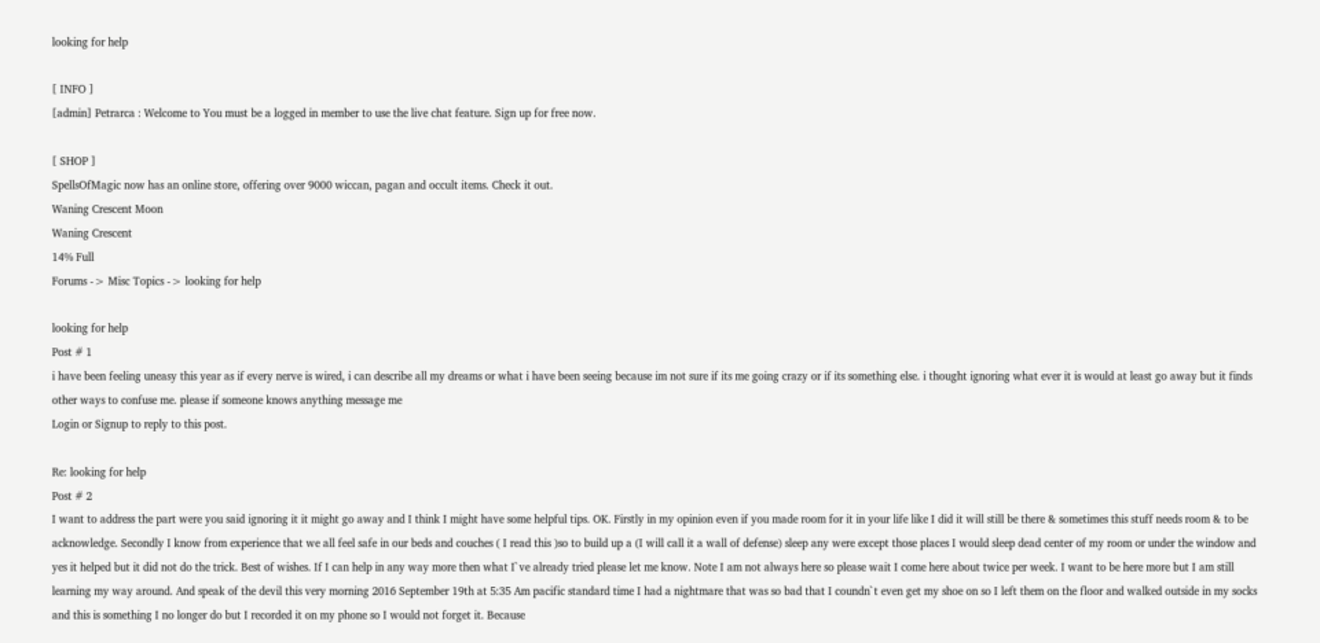looking for help

[ INFO ]
[admin] Petrarca : Welcome to You must be a logged in member to use the live chat feature. Sign up for free now.

[ SHOP ]
SpellsOfMagic now has an online store, offering over 9000 wiccan, pagan and occult items. Check it out.
Waning Crescent Moon
Waning Crescent
14% Full
Forums -> Misc Topics -> looking for help

looking for help
Post # 1
i have been feeling uneasy this year as if every nerve is wired, i can describe all my dreams or what i have been seeing because im not sure if its me going crazy or if its something else. i thought ignoring what ever it is would at least go away but it finds other ways to confuse me. please if someone knows anything message me
Login or Signup to reply to this post.

Re: looking for help
Post # 2
I want to address the part were you said ignoring it it might go away and I think I might have some helpful tips. OK. Firstly in my opinion even if you made room for it in your life like I did it will still be there & sometimes this stuff needs room & to be acknowledge. Secondly I know from experience that we all feel safe in our beds and couches ( I read this )so to build up a (I will call it a wall of defense) sleep any were except those places I would sleep dead center of my room or under the window and yes it helped but it did not do the trick. Best of wishes. If I can help in any way more then what I`ve already tried please let me know. Note I am not always here so please wait I come here about twice per week. I want to be here more but I am still learning my way around. And speak of the devil this very morning 2016 September 19th at 5:35 Am pacific standard time I had a nightmare that was so bad that I coundn`t even get my shoe on so I left them on the floor and walked outside in my socks and this is something I no longer do but I recorded it on my phone so I would not forget it. Because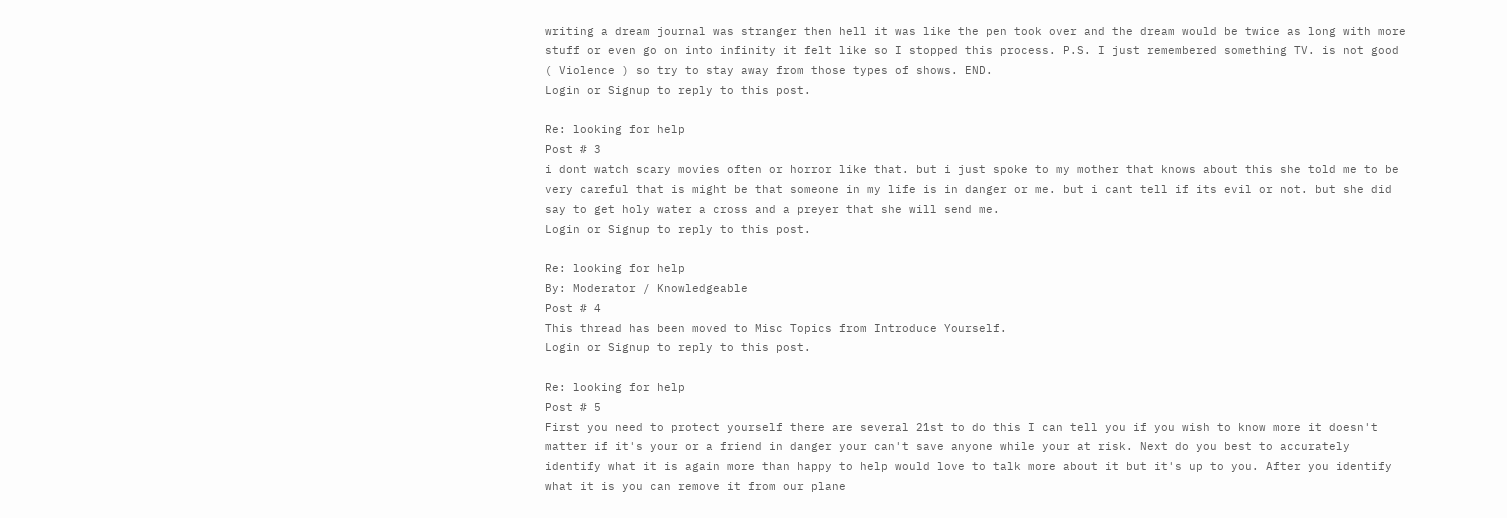writing a dream journal was stranger then hell it was like the pen took over and the dream would be twice as long with more stuff or even go on into infinity it felt like so I stopped this process. P.S. I just remembered something TV. is not good ( Violence ) so try to stay away from those types of shows. END.
Login or Signup to reply to this post.

Re: looking for help
Post # 3
i dont watch scary movies often or horror like that. but i just spoke to my mother that knows about this she told me to be very careful that is might be that someone in my life is in danger or me. but i cant tell if its evil or not. but she did say to get holy water a cross and a preyer that she will send me.
Login or Signup to reply to this post.

Re: looking for help
By: Moderator / Knowledgeable
Post # 4
This thread has been moved to Misc Topics from Introduce Yourself.
Login or Signup to reply to this post.

Re: looking for help
Post # 5
First you need to protect yourself there are several 21st to do this I can tell you if you wish to know more it doesn't matter if it's your or a friend in danger your can't save anyone while your at risk. Next do you best to accurately identify what it is again more than happy to help would love to talk more about it but it's up to you. After you identify what it is you can remove it from our plane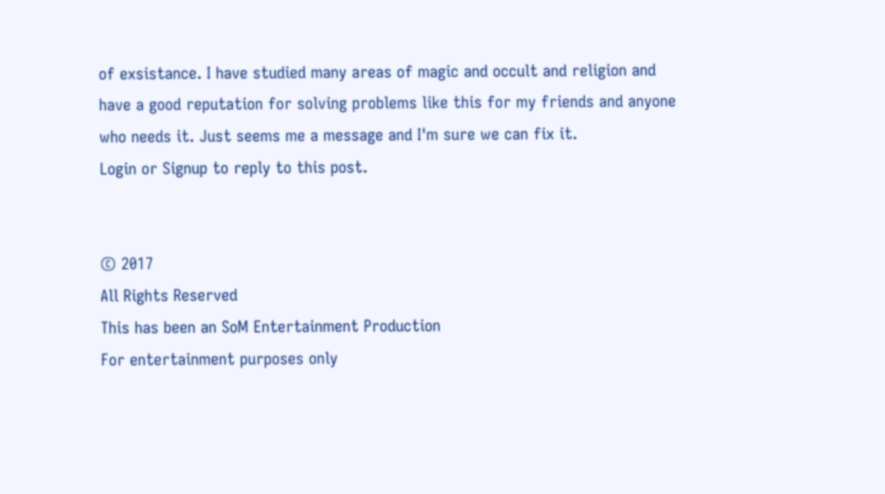of exsistance. I have studied many areas of magic and occult and religion and have a good reputation for solving problems like this for my friends and anyone who needs it. Just seems me a message and I'm sure we can fix it.
Login or Signup to reply to this post.


© 2017
All Rights Reserved
This has been an SoM Entertainment Production
For entertainment purposes only